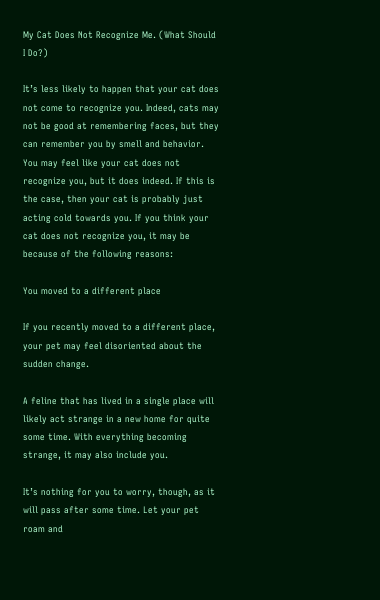My Cat Does Not Recognize Me. (What Should I Do?)

It’s less likely to happen that your cat does not come to recognize you. Indeed, cats may not be good at remembering faces, but they can remember you by smell and behavior. You may feel like your cat does not recognize you, but it does indeed. If this is the case, then your cat is probably just acting cold towards you. If you think your cat does not recognize you, it may be because of the following reasons:

You moved to a different place

If you recently moved to a different place, your pet may feel disoriented about the sudden change.

A feline that has lived in a single place will likely act strange in a new home for quite some time. With everything becoming strange, it may also include you.

It’s nothing for you to worry, though, as it will pass after some time. Let your pet roam and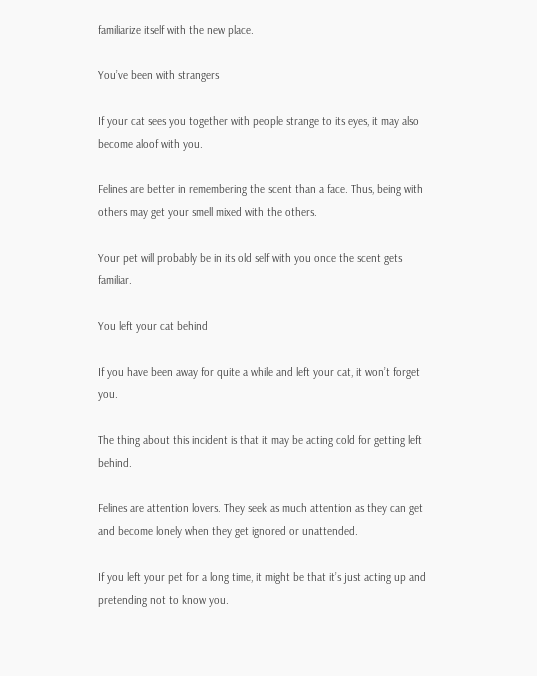familiarize itself with the new place.

You’ve been with strangers

If your cat sees you together with people strange to its eyes, it may also become aloof with you.

Felines are better in remembering the scent than a face. Thus, being with others may get your smell mixed with the others.

Your pet will probably be in its old self with you once the scent gets familiar.

You left your cat behind

If you have been away for quite a while and left your cat, it won’t forget you.

The thing about this incident is that it may be acting cold for getting left behind.

Felines are attention lovers. They seek as much attention as they can get and become lonely when they get ignored or unattended.

If you left your pet for a long time, it might be that it’s just acting up and pretending not to know you.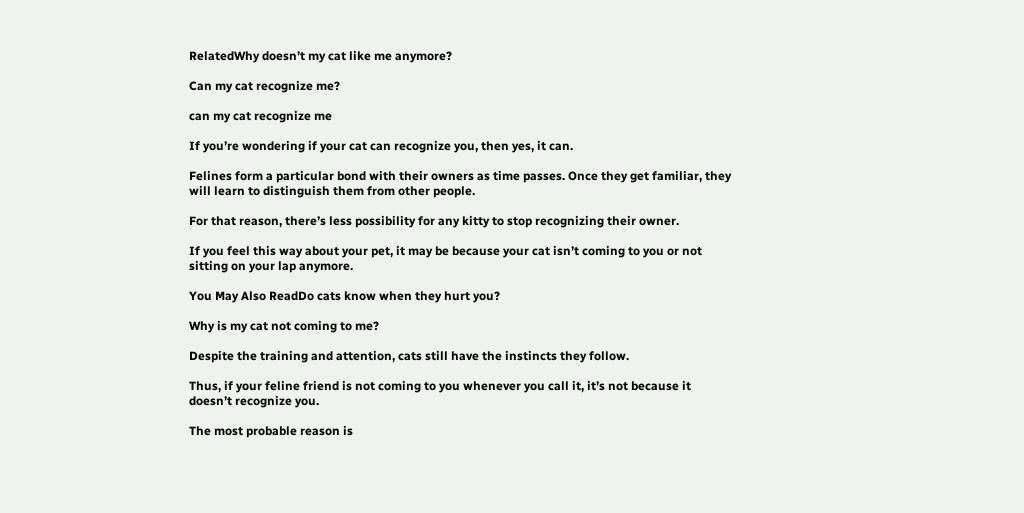RelatedWhy doesn’t my cat like me anymore?

Can my cat recognize me?

can my cat recognize me

If you’re wondering if your cat can recognize you, then yes, it can.

Felines form a particular bond with their owners as time passes. Once they get familiar, they will learn to distinguish them from other people.

For that reason, there’s less possibility for any kitty to stop recognizing their owner.

If you feel this way about your pet, it may be because your cat isn’t coming to you or not sitting on your lap anymore.

You May Also ReadDo cats know when they hurt you?

Why is my cat not coming to me?

Despite the training and attention, cats still have the instincts they follow.

Thus, if your feline friend is not coming to you whenever you call it, it’s not because it doesn’t recognize you.

The most probable reason is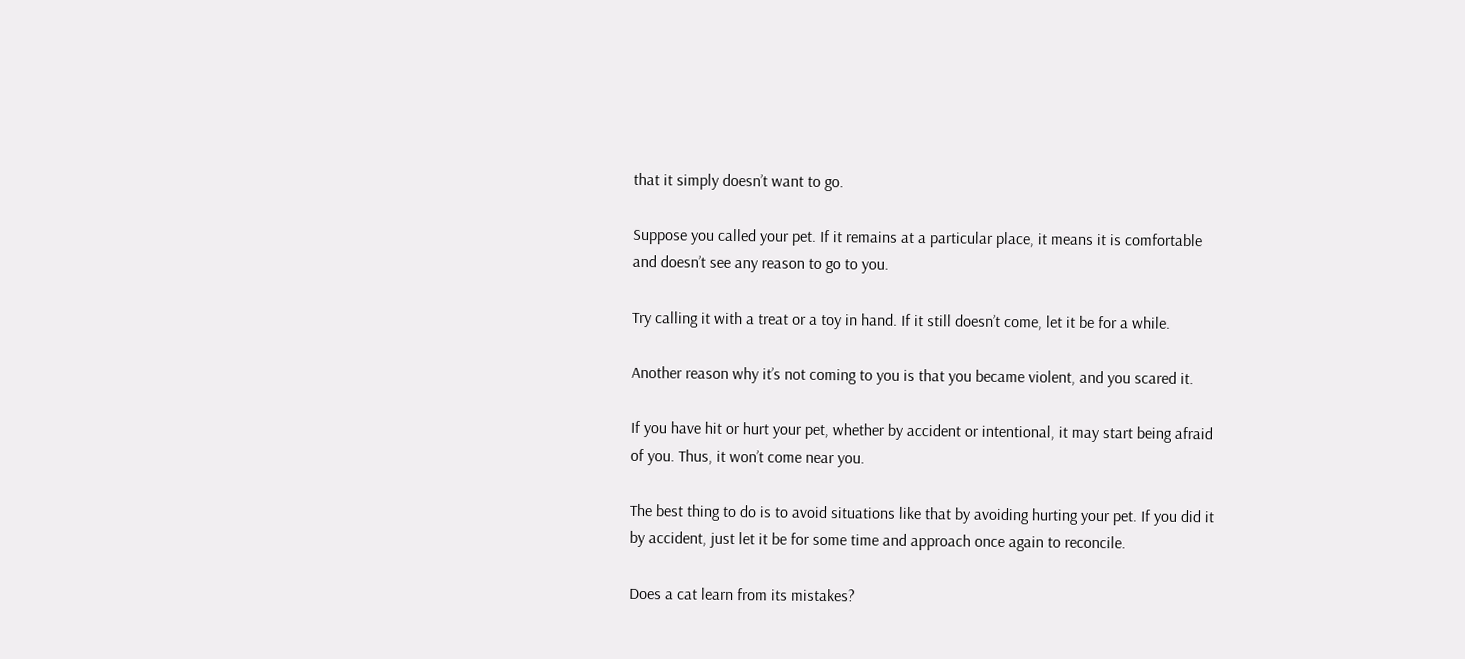that it simply doesn’t want to go.

Suppose you called your pet. If it remains at a particular place, it means it is comfortable and doesn’t see any reason to go to you.

Try calling it with a treat or a toy in hand. If it still doesn’t come, let it be for a while.

Another reason why it’s not coming to you is that you became violent, and you scared it.

If you have hit or hurt your pet, whether by accident or intentional, it may start being afraid of you. Thus, it won’t come near you.

The best thing to do is to avoid situations like that by avoiding hurting your pet. If you did it by accident, just let it be for some time and approach once again to reconcile.

Does a cat learn from its mistakes?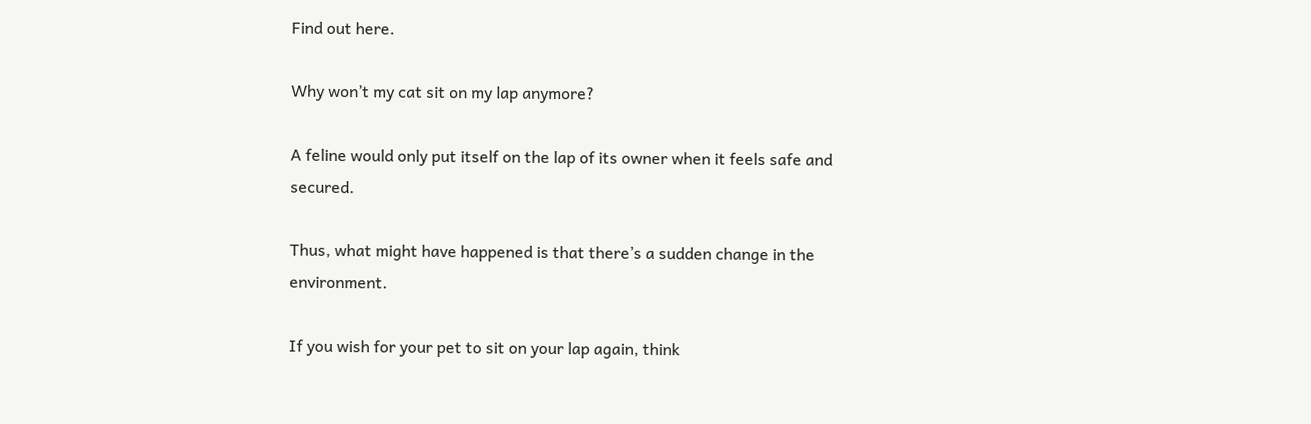Find out here.

Why won’t my cat sit on my lap anymore?

A feline would only put itself on the lap of its owner when it feels safe and secured.

Thus, what might have happened is that there’s a sudden change in the environment.

If you wish for your pet to sit on your lap again, think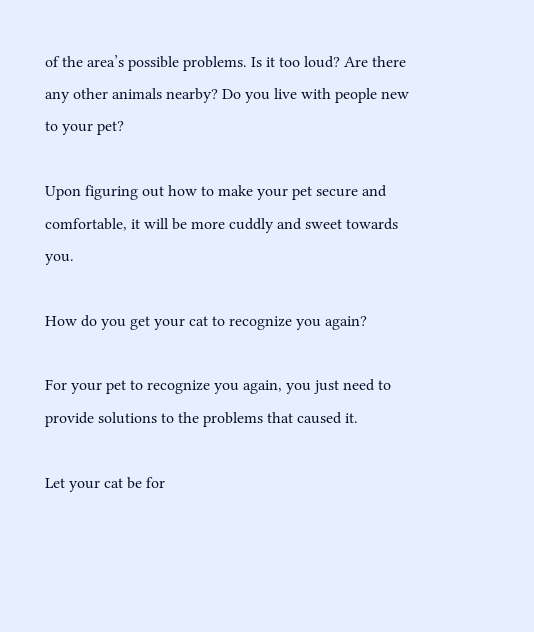of the area’s possible problems. Is it too loud? Are there any other animals nearby? Do you live with people new to your pet?

Upon figuring out how to make your pet secure and comfortable, it will be more cuddly and sweet towards you.

How do you get your cat to recognize you again?

For your pet to recognize you again, you just need to provide solutions to the problems that caused it.

Let your cat be for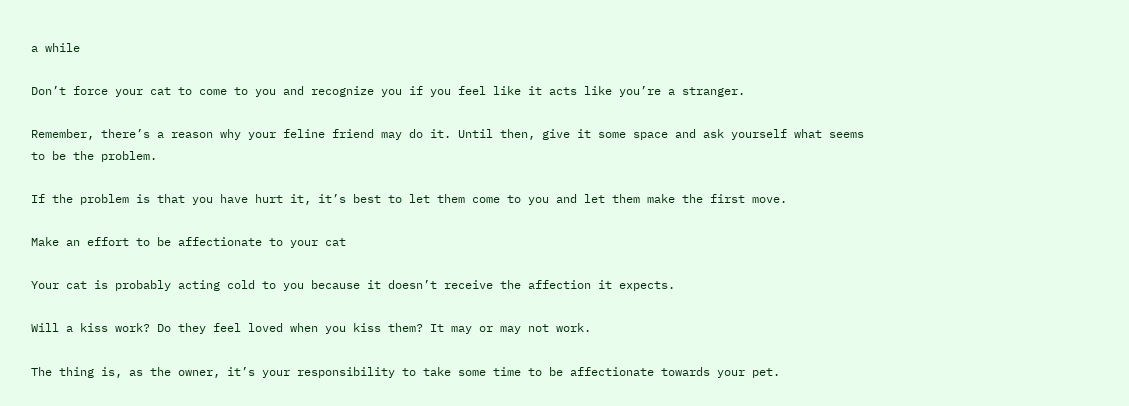a while

Don’t force your cat to come to you and recognize you if you feel like it acts like you’re a stranger.

Remember, there’s a reason why your feline friend may do it. Until then, give it some space and ask yourself what seems to be the problem.

If the problem is that you have hurt it, it’s best to let them come to you and let them make the first move.

Make an effort to be affectionate to your cat

Your cat is probably acting cold to you because it doesn’t receive the affection it expects.

Will a kiss work? Do they feel loved when you kiss them? It may or may not work.

The thing is, as the owner, it’s your responsibility to take some time to be affectionate towards your pet.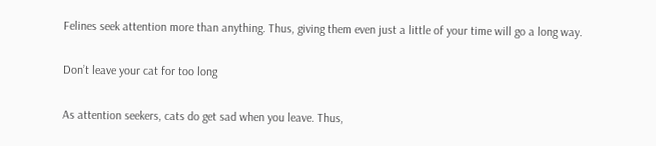Felines seek attention more than anything. Thus, giving them even just a little of your time will go a long way.

Don’t leave your cat for too long

As attention seekers, cats do get sad when you leave. Thus,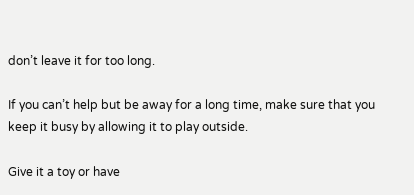don’t leave it for too long.

If you can’t help but be away for a long time, make sure that you keep it busy by allowing it to play outside.

Give it a toy or have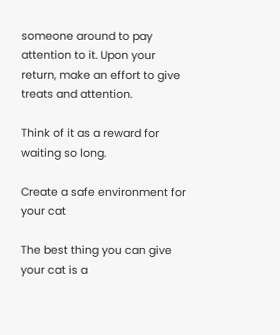someone around to pay attention to it. Upon your return, make an effort to give treats and attention.

Think of it as a reward for waiting so long.

Create a safe environment for your cat

The best thing you can give your cat is a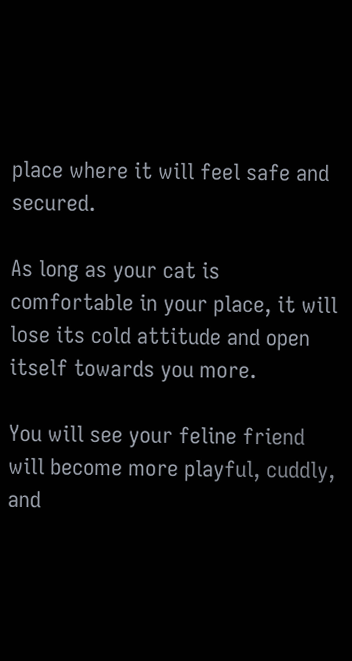place where it will feel safe and secured.

As long as your cat is comfortable in your place, it will lose its cold attitude and open itself towards you more.

You will see your feline friend will become more playful, cuddly, and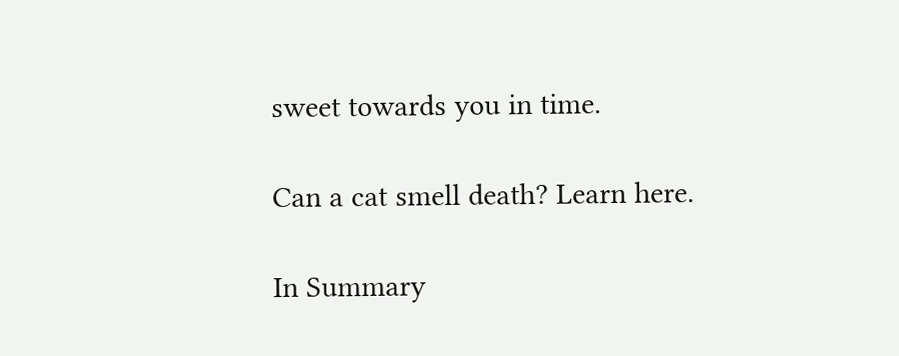sweet towards you in time.

Can a cat smell death? Learn here.

In Summary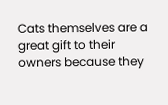Cats themselves are a great gift to their owners because they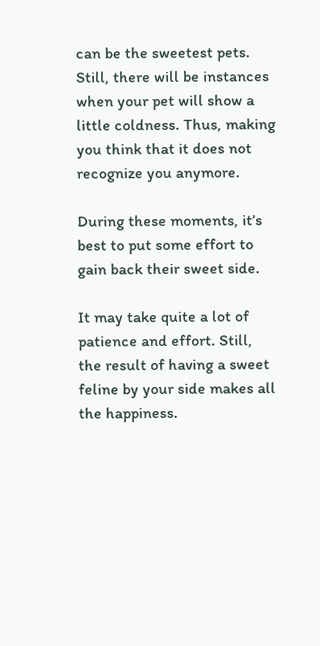can be the sweetest pets. Still, there will be instances when your pet will show a little coldness. Thus, making you think that it does not recognize you anymore.

During these moments, it’s best to put some effort to gain back their sweet side.

It may take quite a lot of patience and effort. Still, the result of having a sweet feline by your side makes all the happiness.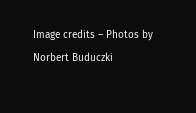Image credits – Photos by Norbert Buduczki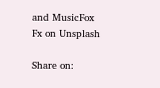and MusicFox Fx on Unsplash

Share on: